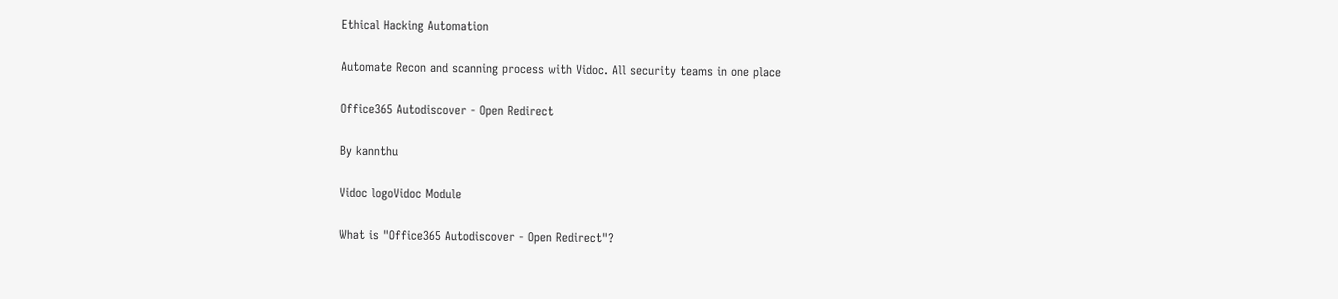Ethical Hacking Automation

Automate Recon and scanning process with Vidoc. All security teams in one place

Office365 Autodiscover - Open Redirect

By kannthu

Vidoc logoVidoc Module

What is "Office365 Autodiscover - Open Redirect"?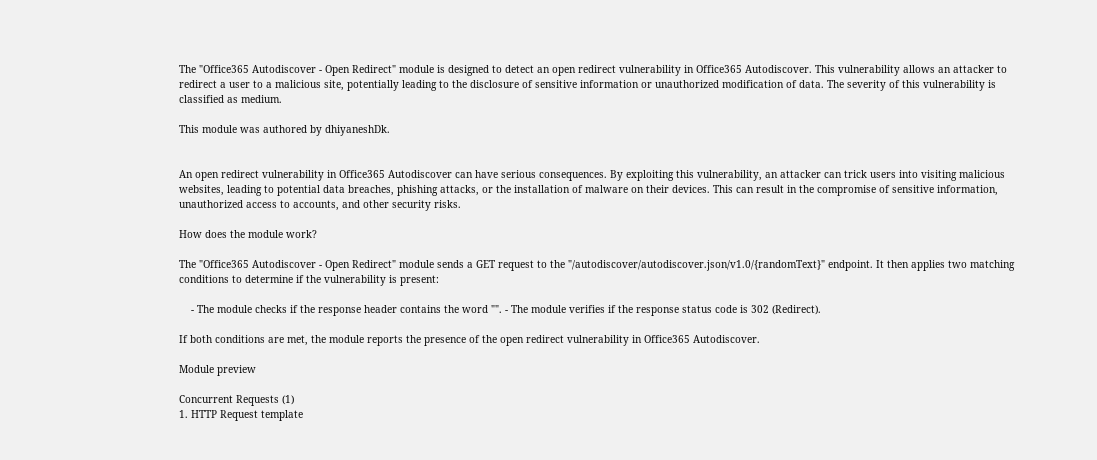The "Office365 Autodiscover - Open Redirect" module is designed to detect an open redirect vulnerability in Office365 Autodiscover. This vulnerability allows an attacker to redirect a user to a malicious site, potentially leading to the disclosure of sensitive information or unauthorized modification of data. The severity of this vulnerability is classified as medium.

This module was authored by dhiyaneshDk.


An open redirect vulnerability in Office365 Autodiscover can have serious consequences. By exploiting this vulnerability, an attacker can trick users into visiting malicious websites, leading to potential data breaches, phishing attacks, or the installation of malware on their devices. This can result in the compromise of sensitive information, unauthorized access to accounts, and other security risks.

How does the module work?

The "Office365 Autodiscover - Open Redirect" module sends a GET request to the "/autodiscover/autodiscover.json/v1.0/{randomText}" endpoint. It then applies two matching conditions to determine if the vulnerability is present:

    - The module checks if the response header contains the word "". - The module verifies if the response status code is 302 (Redirect).

If both conditions are met, the module reports the presence of the open redirect vulnerability in Office365 Autodiscover.

Module preview

Concurrent Requests (1)
1. HTTP Request template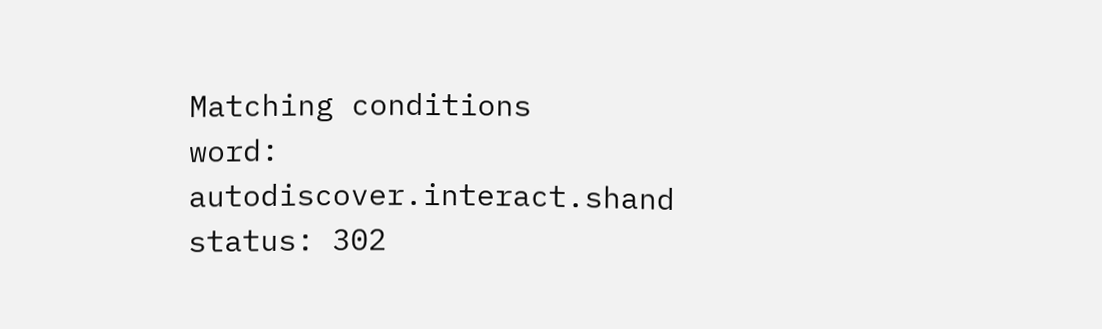Matching conditions
word: autodiscover.interact.shand
status: 302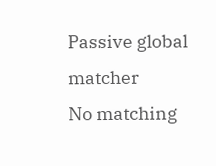Passive global matcher
No matching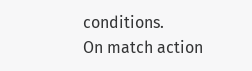conditions.
On match action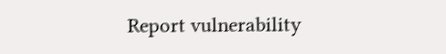Report vulnerability